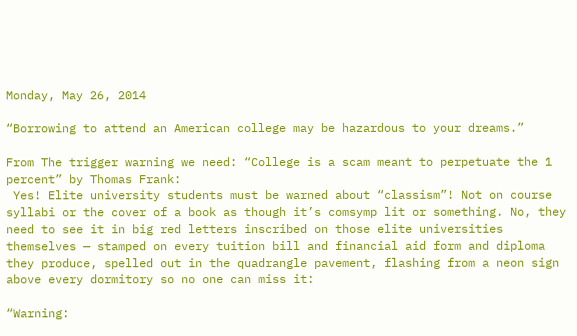Monday, May 26, 2014

“Borrowing to attend an American college may be hazardous to your dreams.”

From The trigger warning we need: “College is a scam meant to perpetuate the 1 percent” by Thomas Frank:
 Yes! Elite university students must be warned about “classism”! Not on course syllabi or the cover of a book as though it’s comsymp lit or something. No, they need to see it in big red letters inscribed on those elite universities themselves — stamped on every tuition bill and financial aid form and diploma they produce, spelled out in the quadrangle pavement, flashing from a neon sign above every dormitory so no one can miss it:

“Warning: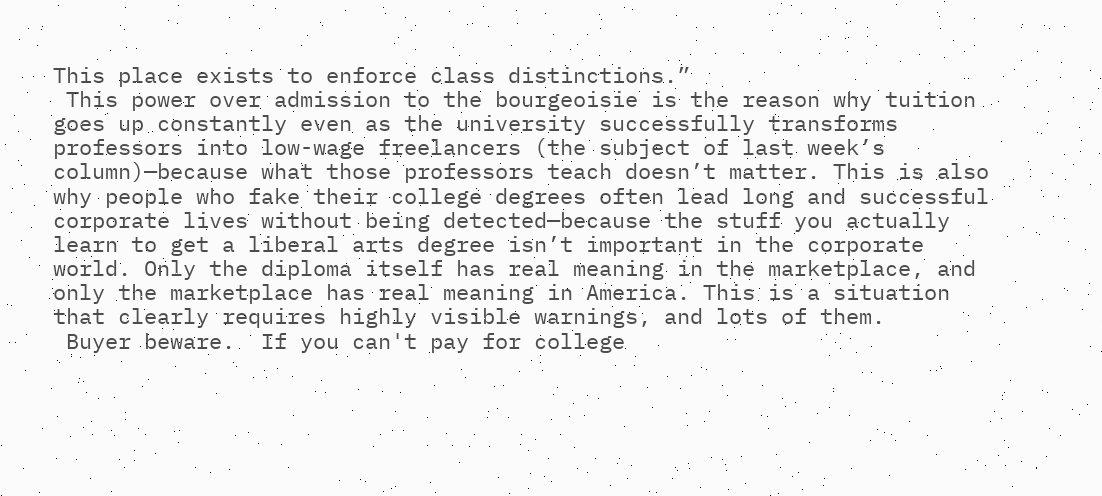This place exists to enforce class distinctions.”
 This power over admission to the bourgeoisie is the reason why tuition goes up constantly even as the university successfully transforms professors into low-wage freelancers (the subject of last week’s column)—because what those professors teach doesn’t matter. This is also why people who fake their college degrees often lead long and successful corporate lives without being detected—because the stuff you actually learn to get a liberal arts degree isn’t important in the corporate world. Only the diploma itself has real meaning in the marketplace, and only the marketplace has real meaning in America. This is a situation that clearly requires highly visible warnings, and lots of them.
 Buyer beware.  If you can't pay for college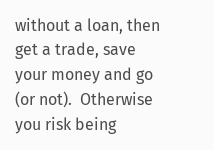without a loan, then get a trade, save your money and go (or not).  Otherwise you risk being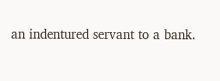an indentured servant to a bank.